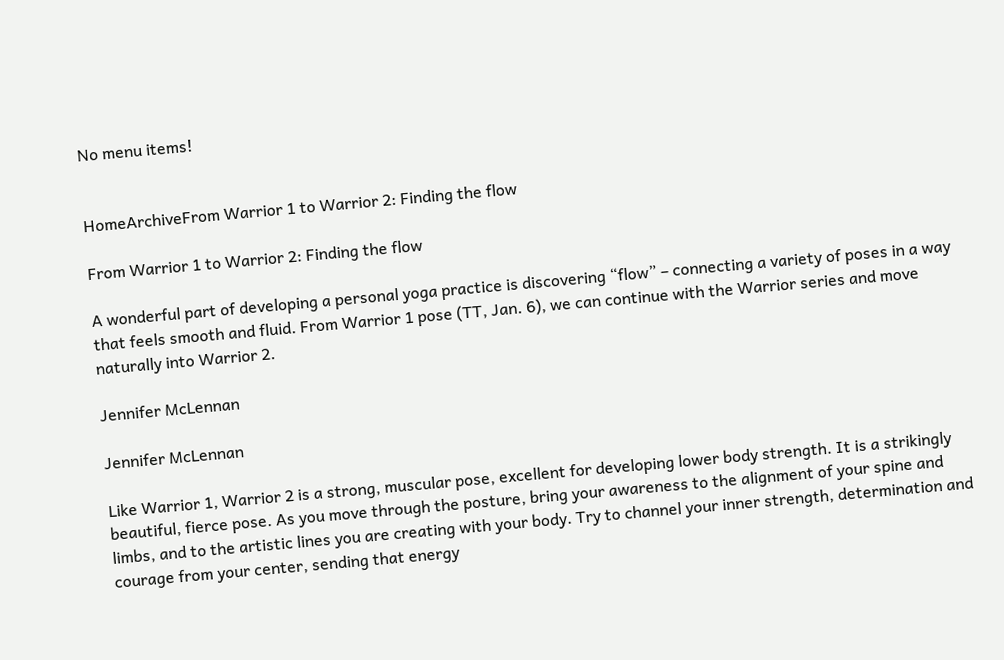No menu items!


HomeArchiveFrom Warrior 1 to Warrior 2: Finding the flow

From Warrior 1 to Warrior 2: Finding the flow

A wonderful part of developing a personal yoga practice is discovering “flow” – connecting a variety of poses in a way that feels smooth and fluid. From Warrior 1 pose (TT, Jan. 6), we can continue with the Warrior series and move naturally into Warrior 2.

Jennifer McLennan

Jennifer McLennan

Like Warrior 1, Warrior 2 is a strong, muscular pose, excellent for developing lower body strength. It is a strikingly beautiful, fierce pose. As you move through the posture, bring your awareness to the alignment of your spine and limbs, and to the artistic lines you are creating with your body. Try to channel your inner strength, determination and courage from your center, sending that energy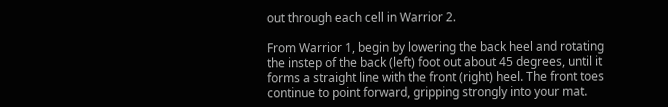out through each cell in Warrior 2.

From Warrior 1, begin by lowering the back heel and rotating the instep of the back (left) foot out about 45 degrees, until it forms a straight line with the front (right) heel. The front toes continue to point forward, gripping strongly into your mat.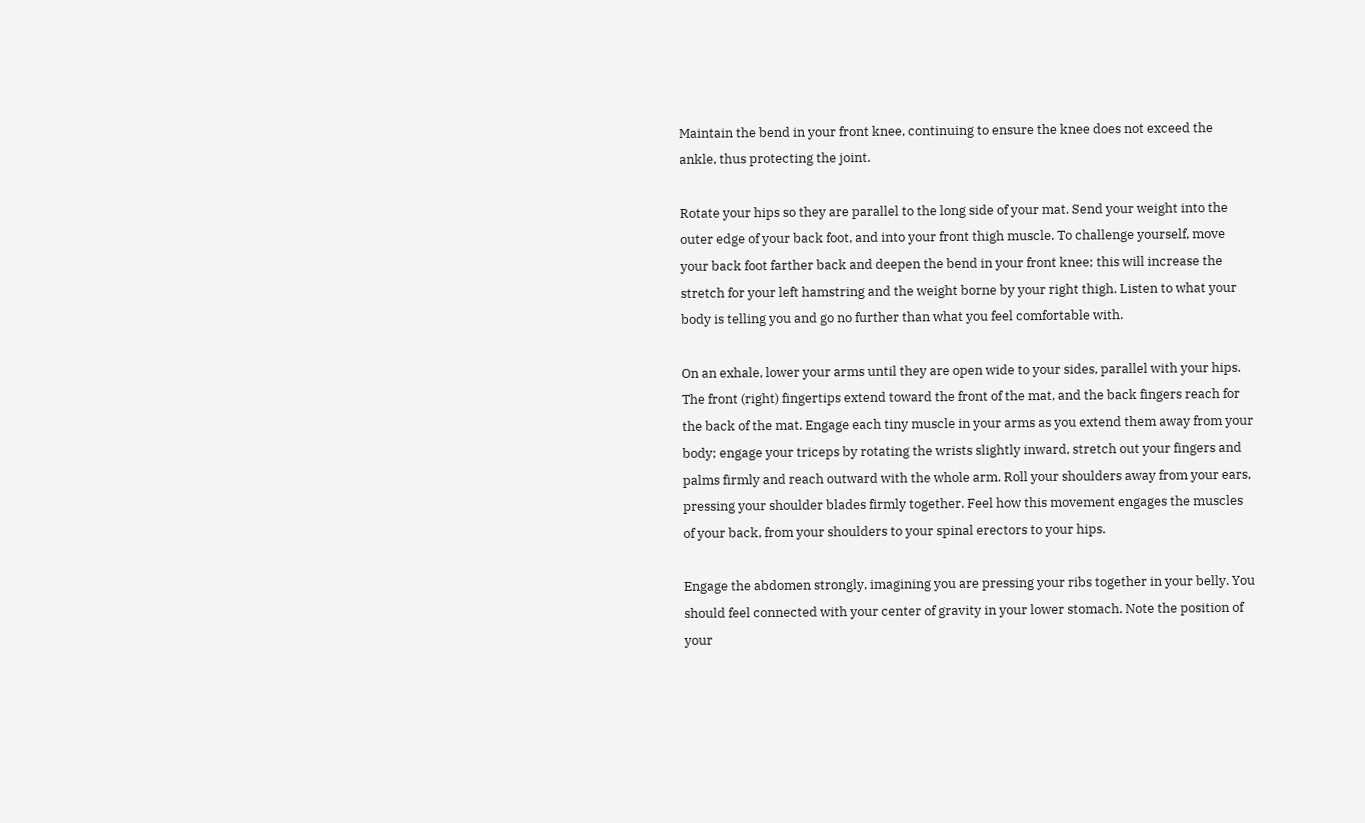Maintain the bend in your front knee, continuing to ensure the knee does not exceed the ankle, thus protecting the joint.

Rotate your hips so they are parallel to the long side of your mat. Send your weight into the outer edge of your back foot, and into your front thigh muscle. To challenge yourself, move your back foot farther back and deepen the bend in your front knee; this will increase the stretch for your left hamstring and the weight borne by your right thigh. Listen to what your body is telling you and go no further than what you feel comfortable with.

On an exhale, lower your arms until they are open wide to your sides, parallel with your hips. The front (right) fingertips extend toward the front of the mat, and the back fingers reach for the back of the mat. Engage each tiny muscle in your arms as you extend them away from your body; engage your triceps by rotating the wrists slightly inward, stretch out your fingers and palms firmly and reach outward with the whole arm. Roll your shoulders away from your ears, pressing your shoulder blades firmly together. Feel how this movement engages the muscles of your back, from your shoulders to your spinal erectors to your hips.

Engage the abdomen strongly, imagining you are pressing your ribs together in your belly. You should feel connected with your center of gravity in your lower stomach. Note the position of your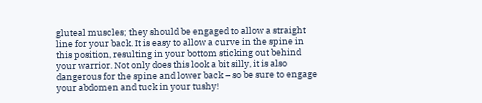gluteal muscles; they should be engaged to allow a straight line for your back. It is easy to allow a curve in the spine in this position, resulting in your bottom sticking out behind your warrior. Not only does this look a bit silly, it is also dangerous for the spine and lower back – so be sure to engage your abdomen and tuck in your tushy!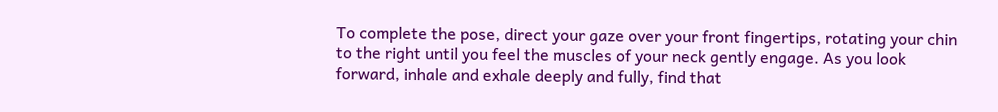To complete the pose, direct your gaze over your front fingertips, rotating your chin to the right until you feel the muscles of your neck gently engage. As you look forward, inhale and exhale deeply and fully, find that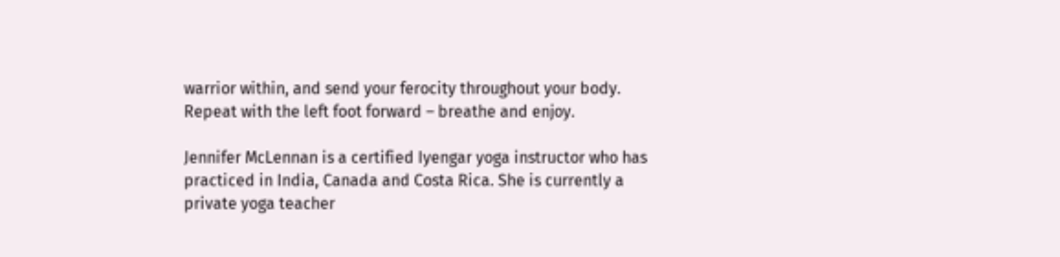warrior within, and send your ferocity throughout your body. Repeat with the left foot forward – breathe and enjoy.

Jennifer McLennan is a certified Iyengar yoga instructor who has practiced in India, Canada and Costa Rica. She is currently a private yoga teacher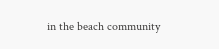in the beach community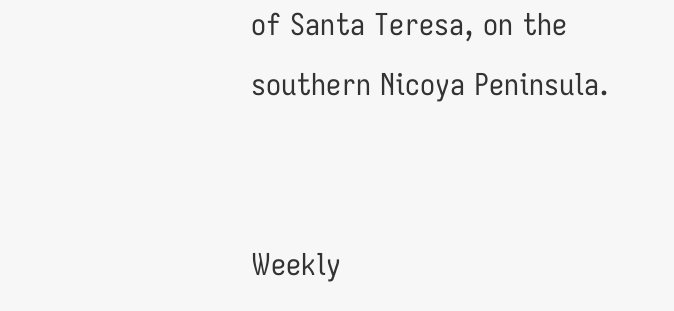of Santa Teresa, on the southern Nicoya Peninsula.


Weekly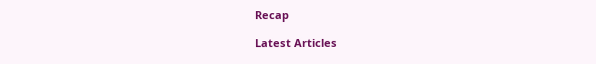Recap

Latest Articles